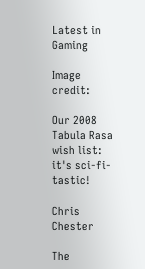Latest in Gaming

Image credit:

Our 2008 Tabula Rasa wish list: it's sci-fi-tastic!

Chris Chester

The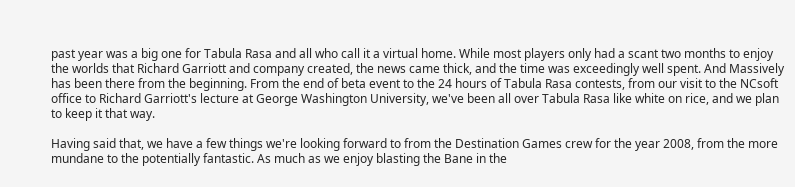past year was a big one for Tabula Rasa and all who call it a virtual home. While most players only had a scant two months to enjoy the worlds that Richard Garriott and company created, the news came thick, and the time was exceedingly well spent. And Massively has been there from the beginning. From the end of beta event to the 24 hours of Tabula Rasa contests, from our visit to the NCsoft office to Richard Garriott's lecture at George Washington University, we've been all over Tabula Rasa like white on rice, and we plan to keep it that way.

Having said that, we have a few things we're looking forward to from the Destination Games crew for the year 2008, from the more mundane to the potentially fantastic. As much as we enjoy blasting the Bane in the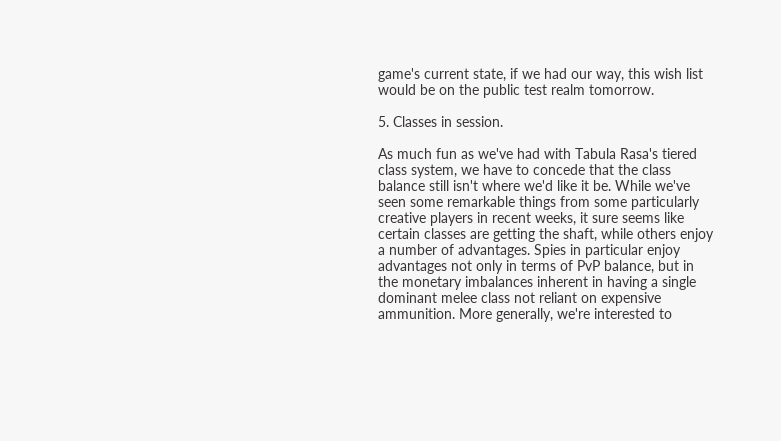game's current state, if we had our way, this wish list would be on the public test realm tomorrow.

5. Classes in session.

As much fun as we've had with Tabula Rasa's tiered class system, we have to concede that the class balance still isn't where we'd like it be. While we've seen some remarkable things from some particularly creative players in recent weeks, it sure seems like certain classes are getting the shaft, while others enjoy a number of advantages. Spies in particular enjoy advantages not only in terms of PvP balance, but in the monetary imbalances inherent in having a single dominant melee class not reliant on expensive ammunition. More generally, we're interested to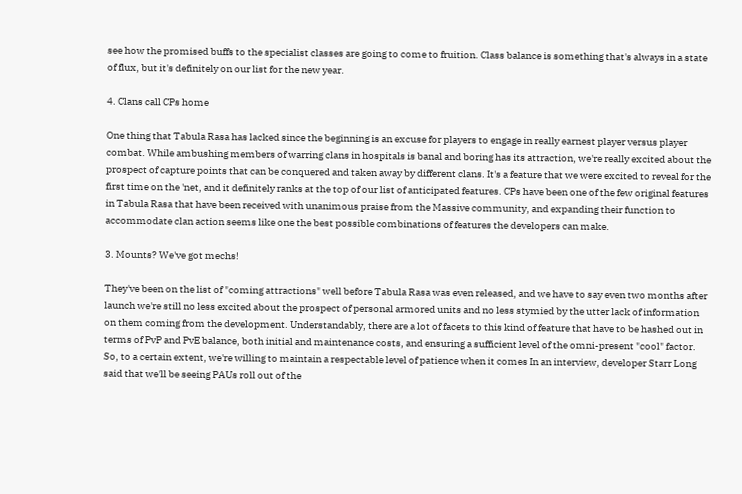see how the promised buffs to the specialist classes are going to come to fruition. Class balance is something that's always in a state of flux, but it's definitely on our list for the new year.

4. Clans call CPs home

One thing that Tabula Rasa has lacked since the beginning is an excuse for players to engage in really earnest player versus player combat. While ambushing members of warring clans in hospitals is banal and boring has its attraction, we're really excited about the prospect of capture points that can be conquered and taken away by different clans. It's a feature that we were excited to reveal for the first time on the 'net, and it definitely ranks at the top of our list of anticipated features. CPs have been one of the few original features in Tabula Rasa that have been received with unanimous praise from the Massive community, and expanding their function to accommodate clan action seems like one the best possible combinations of features the developers can make.

3. Mounts? We've got mechs!

They've been on the list of "coming attractions" well before Tabula Rasa was even released, and we have to say even two months after launch we're still no less excited about the prospect of personal armored units and no less stymied by the utter lack of information on them coming from the development. Understandably, there are a lot of facets to this kind of feature that have to be hashed out in terms of PvP and PvE balance, both initial and maintenance costs, and ensuring a sufficient level of the omni-present "cool" factor. So, to a certain extent, we're willing to maintain a respectable level of patience when it comes In an interview, developer Starr Long said that we'll be seeing PAUs roll out of the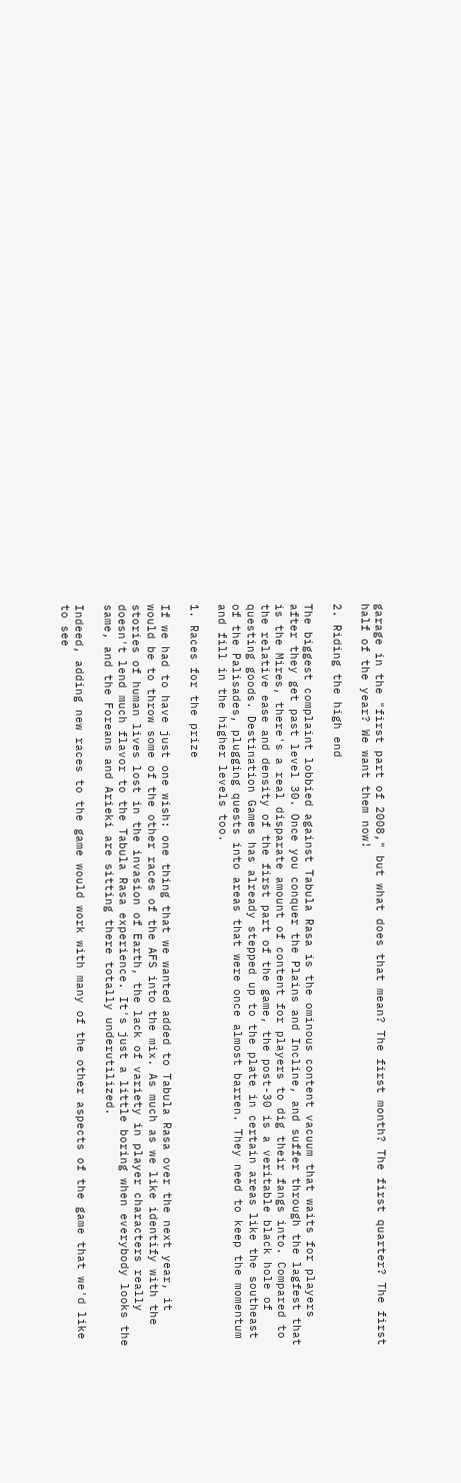garage in the "first part of 2008," but what does that mean? The first month? The first quarter? The first half of the year? We want them now!

2. Riding the high end

The biggest complaint lobbied against Tabula Rasa is the ominous content vacuum that waits for players after they get past level 30. Once you conquer the Plains and Incline, and suffer through the lagfest that is the Mires, there's a real disparate amount of content for players to dig their fangs into. Compared to the relative ease and density of the first part of the game, the post-30 is a veritable black hole of questing goods. Destination Games has already stepped up to the plate in certain areas like the southeast of the Palisades, plugging quests into areas that were once almost barren. They need to keep the momentum and fill in the higher levels too.

1. Races for the prize

If we had to have just one wish: one thing that we wanted added to Tabula Rasa over the next year, it would be to throw some of the other races of the AFS into the mix. As much as we like identify with the stories of human lives lost in the invasion of Earth, the lack of variety in player characters really doesn't lend much flavor to the Tabula Rasa experience. It's just a little boring when everybody looks the same, and the Foreans and Arieki are sitting there totally underutilized.

Indeed, adding new races to the game would work with many of the other aspects of the game that we'd like to see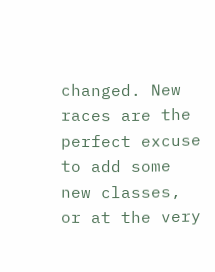changed. New races are the perfect excuse to add some new classes, or at the very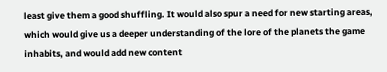least give them a good shuffling. It would also spur a need for new starting areas, which would give us a deeper understanding of the lore of the planets the game inhabits, and would add new content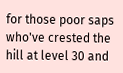for those poor saps who've crested the hill at level 30 and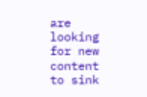are looking for new content to sink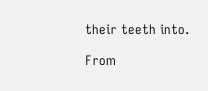their teeth into.

From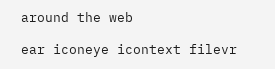around the web

ear iconeye icontext filevr